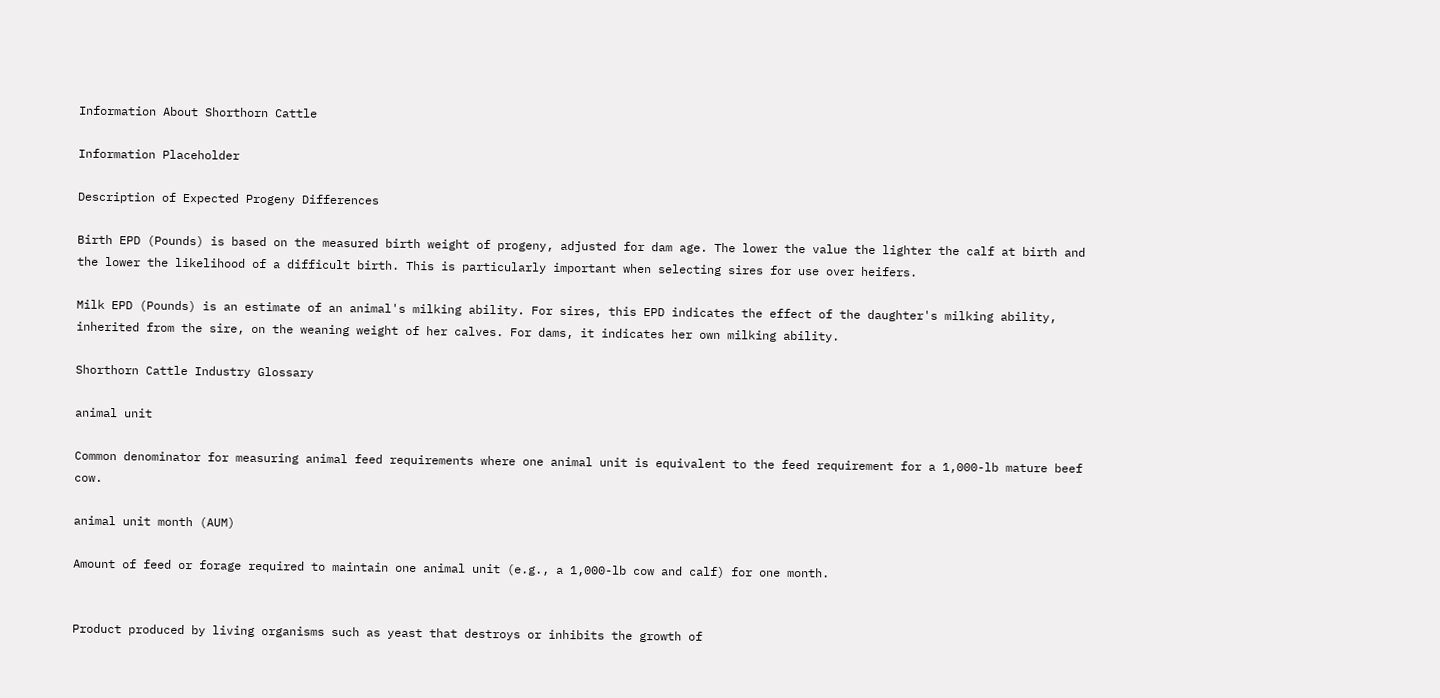Information About Shorthorn Cattle

Information Placeholder

Description of Expected Progeny Differences

Birth EPD (Pounds) is based on the measured birth weight of progeny, adjusted for dam age. The lower the value the lighter the calf at birth and the lower the likelihood of a difficult birth. This is particularly important when selecting sires for use over heifers.

Milk EPD (Pounds) is an estimate of an animal's milking ability. For sires, this EPD indicates the effect of the daughter's milking ability, inherited from the sire, on the weaning weight of her calves. For dams, it indicates her own milking ability.

Shorthorn Cattle Industry Glossary

animal unit

Common denominator for measuring animal feed requirements where one animal unit is equivalent to the feed requirement for a 1,000-lb mature beef cow.

animal unit month (AUM)

Amount of feed or forage required to maintain one animal unit (e.g., a 1,000-lb cow and calf) for one month.


Product produced by living organisms such as yeast that destroys or inhibits the growth of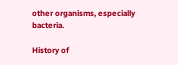other organisms, especially bacteria.

History of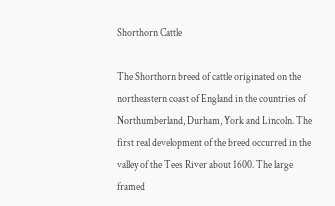Shorthorn Cattle

The Shorthorn breed of cattle originated on the northeastern coast of England in the countries of Northumberland, Durham, York and Lincoln. The first real development of the breed occurred in the valley of the Tees River about 1600. The large framed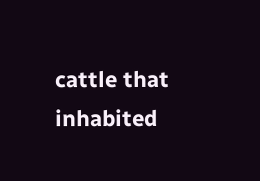cattle that inhabited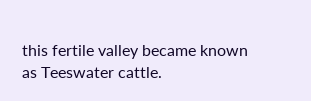this fertile valley became known as Teeswater cattle.